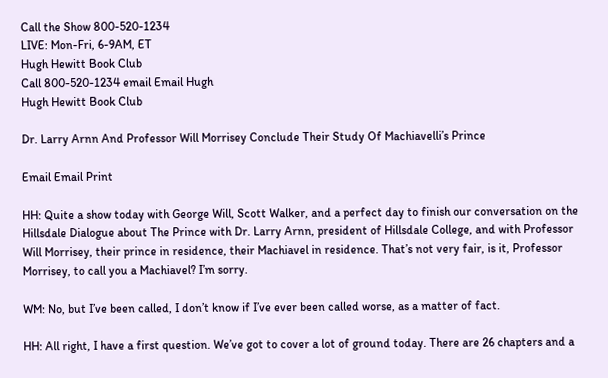Call the Show 800-520-1234
LIVE: Mon-Fri, 6-9AM, ET
Hugh Hewitt Book Club
Call 800-520-1234 email Email Hugh
Hugh Hewitt Book Club

Dr. Larry Arnn And Professor Will Morrisey Conclude Their Study Of Machiavelli’s Prince

Email Email Print

HH: Quite a show today with George Will, Scott Walker, and a perfect day to finish our conversation on the Hillsdale Dialogue about The Prince with Dr. Larry Arnn, president of Hillsdale College, and with Professor Will Morrisey, their prince in residence, their Machiavel in residence. That’s not very fair, is it, Professor Morrisey, to call you a Machiavel? I’m sorry.

WM: No, but I’ve been called, I don’t know if I’ve ever been called worse, as a matter of fact.

HH: All right, I have a first question. We’ve got to cover a lot of ground today. There are 26 chapters and a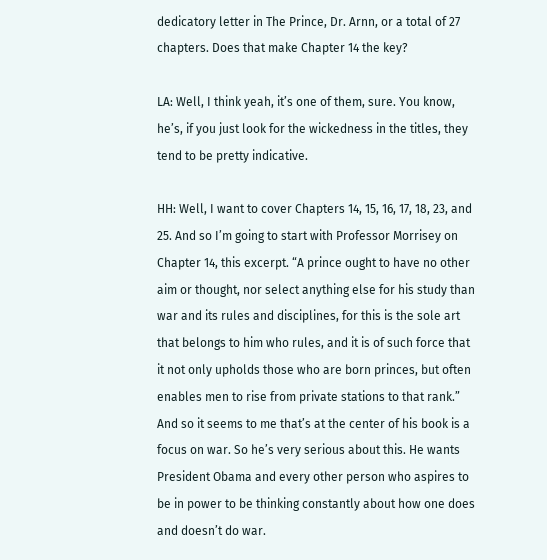dedicatory letter in The Prince, Dr. Arnn, or a total of 27 chapters. Does that make Chapter 14 the key?

LA: Well, I think yeah, it’s one of them, sure. You know, he’s, if you just look for the wickedness in the titles, they tend to be pretty indicative.

HH: Well, I want to cover Chapters 14, 15, 16, 17, 18, 23, and 25. And so I’m going to start with Professor Morrisey on Chapter 14, this excerpt. “A prince ought to have no other aim or thought, nor select anything else for his study than war and its rules and disciplines, for this is the sole art that belongs to him who rules, and it is of such force that it not only upholds those who are born princes, but often enables men to rise from private stations to that rank.” And so it seems to me that’s at the center of his book is a focus on war. So he’s very serious about this. He wants President Obama and every other person who aspires to be in power to be thinking constantly about how one does and doesn’t do war.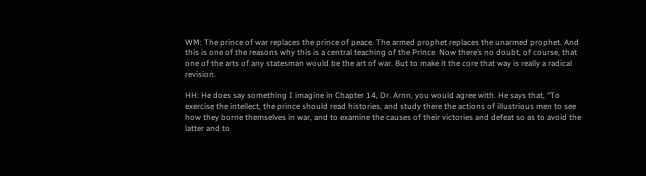WM: The prince of war replaces the prince of peace. The armed prophet replaces the unarmed prophet. And this is one of the reasons why this is a central teaching of the Prince. Now there’s no doubt, of course, that one of the arts of any statesman would be the art of war. But to make it the core that way is really a radical revision.

HH: He does say something I imagine in Chapter 14, Dr. Arnn, you would agree with. He says that, “To exercise the intellect, the prince should read histories, and study there the actions of illustrious men to see how they borne themselves in war, and to examine the causes of their victories and defeat so as to avoid the latter and to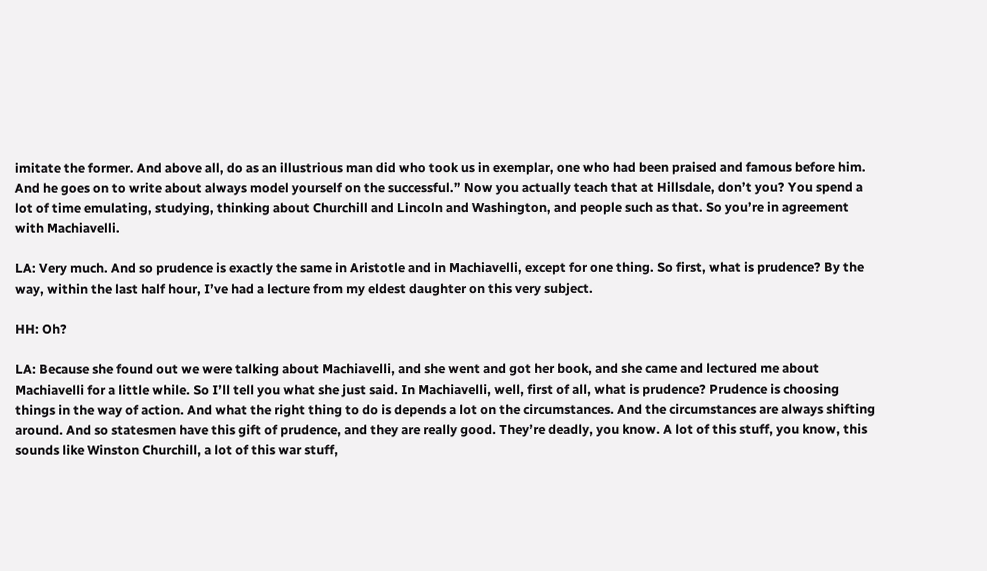imitate the former. And above all, do as an illustrious man did who took us in exemplar, one who had been praised and famous before him. And he goes on to write about always model yourself on the successful.” Now you actually teach that at Hillsdale, don’t you? You spend a lot of time emulating, studying, thinking about Churchill and Lincoln and Washington, and people such as that. So you’re in agreement with Machiavelli.

LA: Very much. And so prudence is exactly the same in Aristotle and in Machiavelli, except for one thing. So first, what is prudence? By the way, within the last half hour, I’ve had a lecture from my eldest daughter on this very subject.

HH: Oh?

LA: Because she found out we were talking about Machiavelli, and she went and got her book, and she came and lectured me about Machiavelli for a little while. So I’ll tell you what she just said. In Machiavelli, well, first of all, what is prudence? Prudence is choosing things in the way of action. And what the right thing to do is depends a lot on the circumstances. And the circumstances are always shifting around. And so statesmen have this gift of prudence, and they are really good. They’re deadly, you know. A lot of this stuff, you know, this sounds like Winston Churchill, a lot of this war stuff,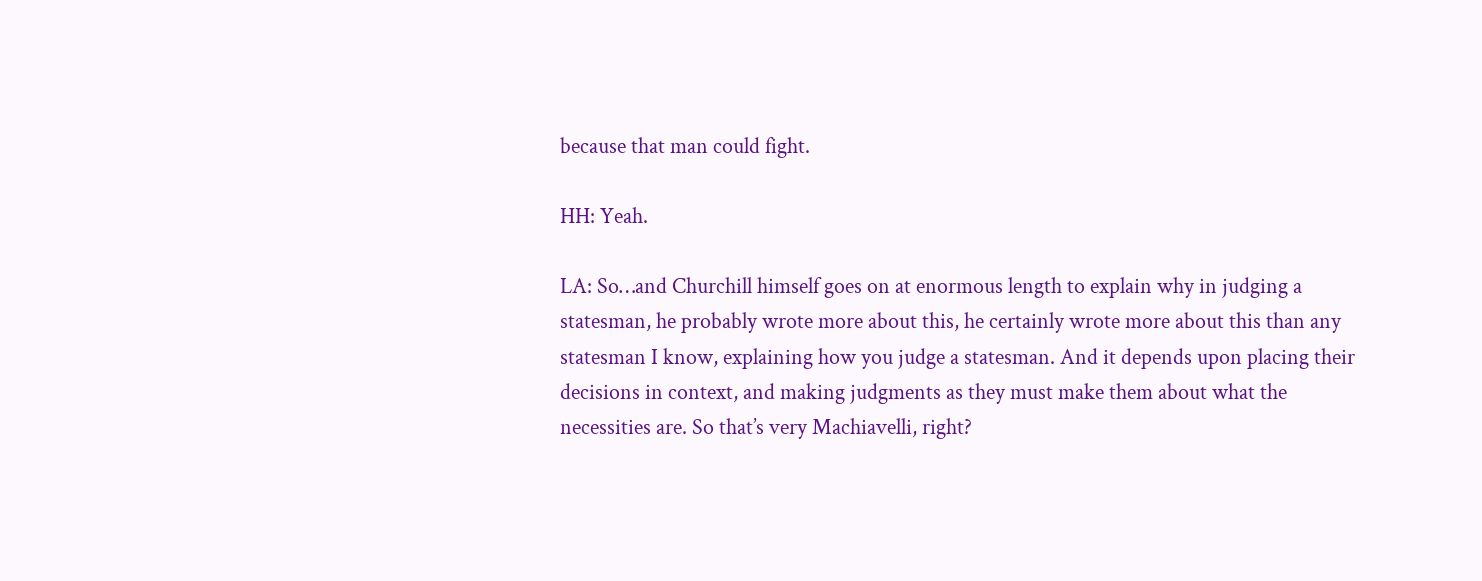because that man could fight.

HH: Yeah.

LA: So…and Churchill himself goes on at enormous length to explain why in judging a statesman, he probably wrote more about this, he certainly wrote more about this than any statesman I know, explaining how you judge a statesman. And it depends upon placing their decisions in context, and making judgments as they must make them about what the necessities are. So that’s very Machiavelli, right?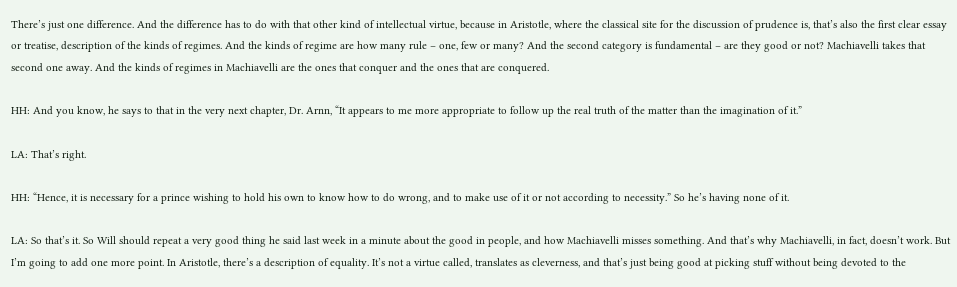There’s just one difference. And the difference has to do with that other kind of intellectual virtue, because in Aristotle, where the classical site for the discussion of prudence is, that’s also the first clear essay or treatise, description of the kinds of regimes. And the kinds of regime are how many rule – one, few or many? And the second category is fundamental – are they good or not? Machiavelli takes that second one away. And the kinds of regimes in Machiavelli are the ones that conquer and the ones that are conquered.

HH: And you know, he says to that in the very next chapter, Dr. Arnn, “It appears to me more appropriate to follow up the real truth of the matter than the imagination of it.”

LA: That’s right.

HH: “Hence, it is necessary for a prince wishing to hold his own to know how to do wrong, and to make use of it or not according to necessity.” So he’s having none of it.

LA: So that’s it. So Will should repeat a very good thing he said last week in a minute about the good in people, and how Machiavelli misses something. And that’s why Machiavelli, in fact, doesn’t work. But I’m going to add one more point. In Aristotle, there’s a description of equality. It’s not a virtue called, translates as cleverness, and that’s just being good at picking stuff without being devoted to the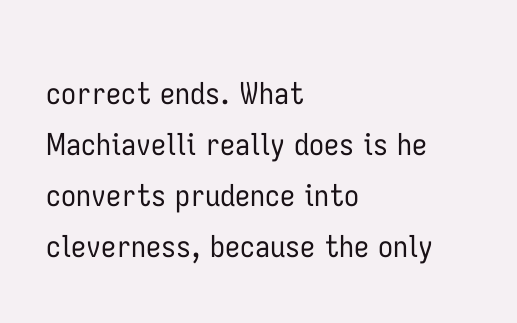correct ends. What Machiavelli really does is he converts prudence into cleverness, because the only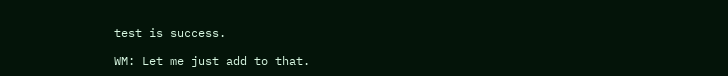test is success.

WM: Let me just add to that.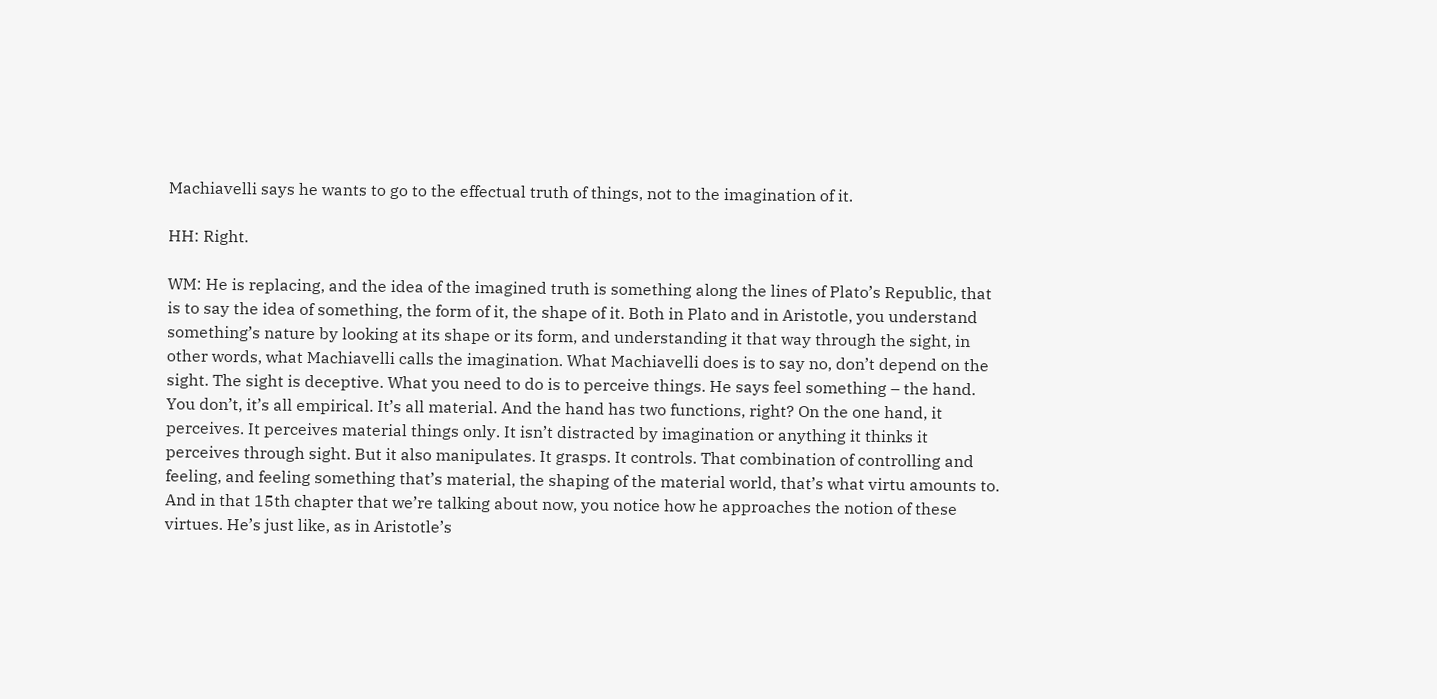Machiavelli says he wants to go to the effectual truth of things, not to the imagination of it.

HH: Right.

WM: He is replacing, and the idea of the imagined truth is something along the lines of Plato’s Republic, that is to say the idea of something, the form of it, the shape of it. Both in Plato and in Aristotle, you understand something’s nature by looking at its shape or its form, and understanding it that way through the sight, in other words, what Machiavelli calls the imagination. What Machiavelli does is to say no, don’t depend on the sight. The sight is deceptive. What you need to do is to perceive things. He says feel something – the hand. You don’t, it’s all empirical. It’s all material. And the hand has two functions, right? On the one hand, it perceives. It perceives material things only. It isn’t distracted by imagination or anything it thinks it perceives through sight. But it also manipulates. It grasps. It controls. That combination of controlling and feeling, and feeling something that’s material, the shaping of the material world, that’s what virtu amounts to. And in that 15th chapter that we’re talking about now, you notice how he approaches the notion of these virtues. He’s just like, as in Aristotle’s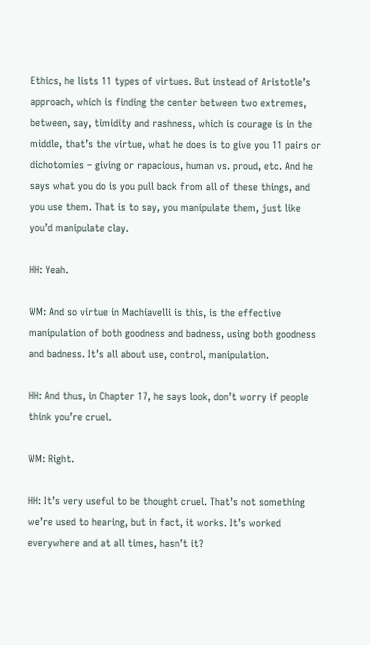Ethics, he lists 11 types of virtues. But instead of Aristotle’s approach, which is finding the center between two extremes, between, say, timidity and rashness, which is courage is in the middle, that’s the virtue, what he does is to give you 11 pairs or dichotomies – giving or rapacious, human vs. proud, etc. And he says what you do is you pull back from all of these things, and you use them. That is to say, you manipulate them, just like you’d manipulate clay.

HH: Yeah.

WM: And so virtue in Machiavelli is this, is the effective manipulation of both goodness and badness, using both goodness and badness. It’s all about use, control, manipulation.

HH: And thus, in Chapter 17, he says look, don’t worry if people think you’re cruel.

WM: Right.

HH: It’s very useful to be thought cruel. That’s not something we’re used to hearing, but in fact, it works. It’s worked everywhere and at all times, hasn’t it?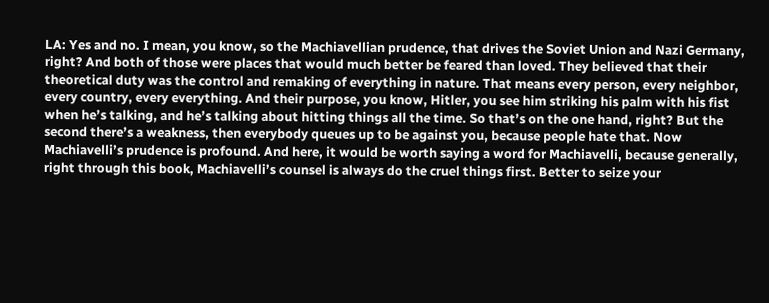LA: Yes and no. I mean, you know, so the Machiavellian prudence, that drives the Soviet Union and Nazi Germany, right? And both of those were places that would much better be feared than loved. They believed that their theoretical duty was the control and remaking of everything in nature. That means every person, every neighbor, every country, every everything. And their purpose, you know, Hitler, you see him striking his palm with his fist when he’s talking, and he’s talking about hitting things all the time. So that’s on the one hand, right? But the second there’s a weakness, then everybody queues up to be against you, because people hate that. Now Machiavelli’s prudence is profound. And here, it would be worth saying a word for Machiavelli, because generally, right through this book, Machiavelli’s counsel is always do the cruel things first. Better to seize your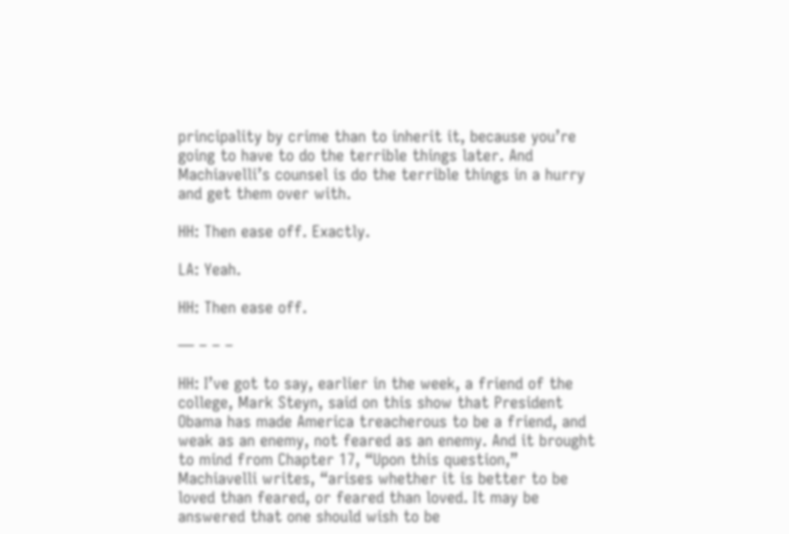principality by crime than to inherit it, because you’re going to have to do the terrible things later. And Machiavelli’s counsel is do the terrible things in a hurry and get them over with.

HH: Then ease off. Exactly.

LA: Yeah.

HH: Then ease off.

— – – –

HH: I’ve got to say, earlier in the week, a friend of the college, Mark Steyn, said on this show that President Obama has made America treacherous to be a friend, and weak as an enemy, not feared as an enemy. And it brought to mind from Chapter 17, “Upon this question,” Machiavelli writes, “arises whether it is better to be loved than feared, or feared than loved. It may be answered that one should wish to be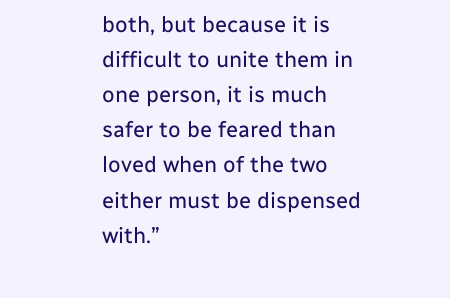both, but because it is difficult to unite them in one person, it is much safer to be feared than loved when of the two either must be dispensed with.”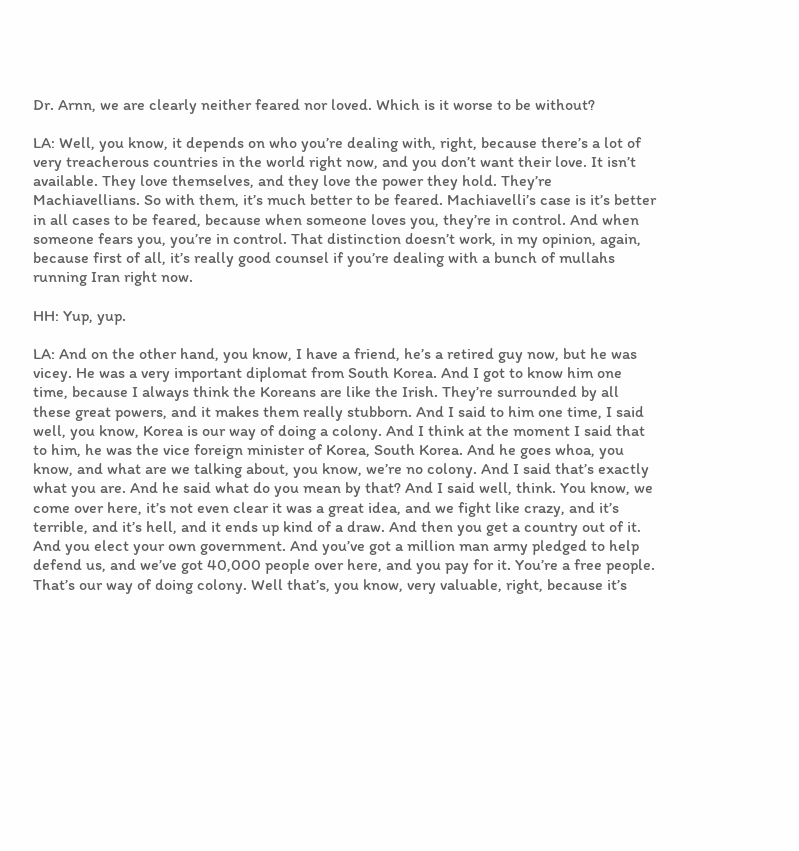Dr. Arnn, we are clearly neither feared nor loved. Which is it worse to be without?

LA: Well, you know, it depends on who you’re dealing with, right, because there’s a lot of very treacherous countries in the world right now, and you don’t want their love. It isn’t available. They love themselves, and they love the power they hold. They’re Machiavellians. So with them, it’s much better to be feared. Machiavelli’s case is it’s better in all cases to be feared, because when someone loves you, they’re in control. And when someone fears you, you’re in control. That distinction doesn’t work, in my opinion, again, because first of all, it’s really good counsel if you’re dealing with a bunch of mullahs running Iran right now.

HH: Yup, yup.

LA: And on the other hand, you know, I have a friend, he’s a retired guy now, but he was vicey. He was a very important diplomat from South Korea. And I got to know him one time, because I always think the Koreans are like the Irish. They’re surrounded by all these great powers, and it makes them really stubborn. And I said to him one time, I said well, you know, Korea is our way of doing a colony. And I think at the moment I said that to him, he was the vice foreign minister of Korea, South Korea. And he goes whoa, you know, and what are we talking about, you know, we’re no colony. And I said that’s exactly what you are. And he said what do you mean by that? And I said well, think. You know, we come over here, it’s not even clear it was a great idea, and we fight like crazy, and it’s terrible, and it’s hell, and it ends up kind of a draw. And then you get a country out of it. And you elect your own government. And you’ve got a million man army pledged to help defend us, and we’ve got 40,000 people over here, and you pay for it. You’re a free people. That’s our way of doing colony. Well that’s, you know, very valuable, right, because it’s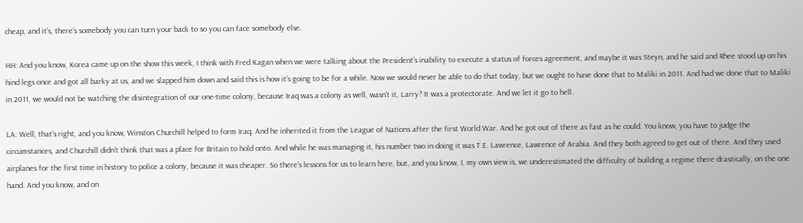cheap, and it’s, there’s somebody you can turn your back to so you can face somebody else.

HH: And you know, Korea came up on the show this week, I think with Fred Kagan when we were talking about the President’s inability to execute a status of forces agreement, and maybe it was Steyn, and he said and Rhee stood up on his hind legs once and got all barky at us, and we slapped him down and said this is how it’s going to be for a while. Now we would never be able to do that today, but we ought to have done that to Maliki in 2011. And had we done that to Maliki in 2011, we would not be watching the disintegration of our one-time colony, because Iraq was a colony as well, wasn’t it, Larry? It was a protectorate. And we let it go to hell.

LA: Well, that’s right, and you know, Winston Churchill helped to form Iraq. And he inherited it from the League of Nations after the first World War. And he got out of there as fast as he could. You know, you have to judge the circumstances, and Churchill didn’t think that was a place for Britain to hold onto. And while he was managing it, his number two in doing it was T.E. Lawrence, Lawrence of Arabia. And they both agreed to get out of there. And they used airplanes for the first time in history to police a colony, because it was cheaper. So there’s lessons for us to learn here, but, and you know, I, my own view is, we underestimated the difficulty of building a regime there drastically, on the one hand. And you know, and on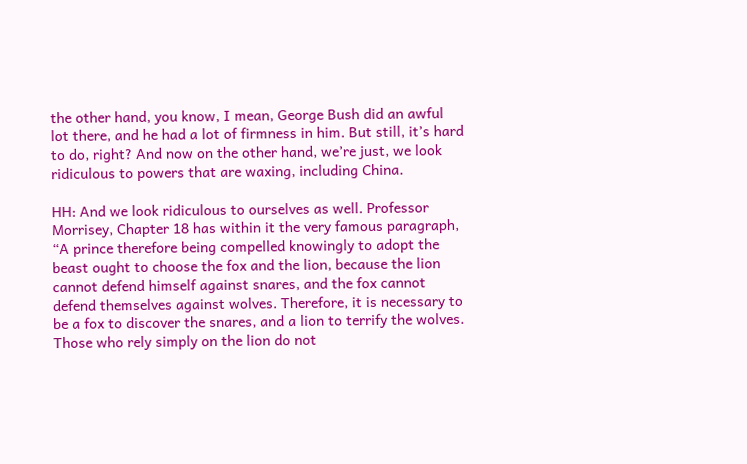the other hand, you know, I mean, George Bush did an awful lot there, and he had a lot of firmness in him. But still, it’s hard to do, right? And now on the other hand, we’re just, we look ridiculous to powers that are waxing, including China.

HH: And we look ridiculous to ourselves as well. Professor Morrisey, Chapter 18 has within it the very famous paragraph, “A prince therefore being compelled knowingly to adopt the beast ought to choose the fox and the lion, because the lion cannot defend himself against snares, and the fox cannot defend themselves against wolves. Therefore, it is necessary to be a fox to discover the snares, and a lion to terrify the wolves. Those who rely simply on the lion do not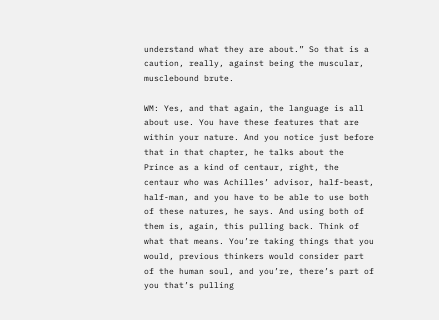understand what they are about.” So that is a caution, really, against being the muscular, musclebound brute.

WM: Yes, and that again, the language is all about use. You have these features that are within your nature. And you notice just before that in that chapter, he talks about the Prince as a kind of centaur, right, the centaur who was Achilles’ advisor, half-beast, half-man, and you have to be able to use both of these natures, he says. And using both of them is, again, this pulling back. Think of what that means. You’re taking things that you would, previous thinkers would consider part of the human soul, and you’re, there’s part of you that’s pulling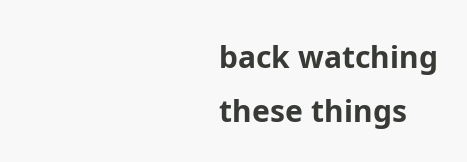back watching these things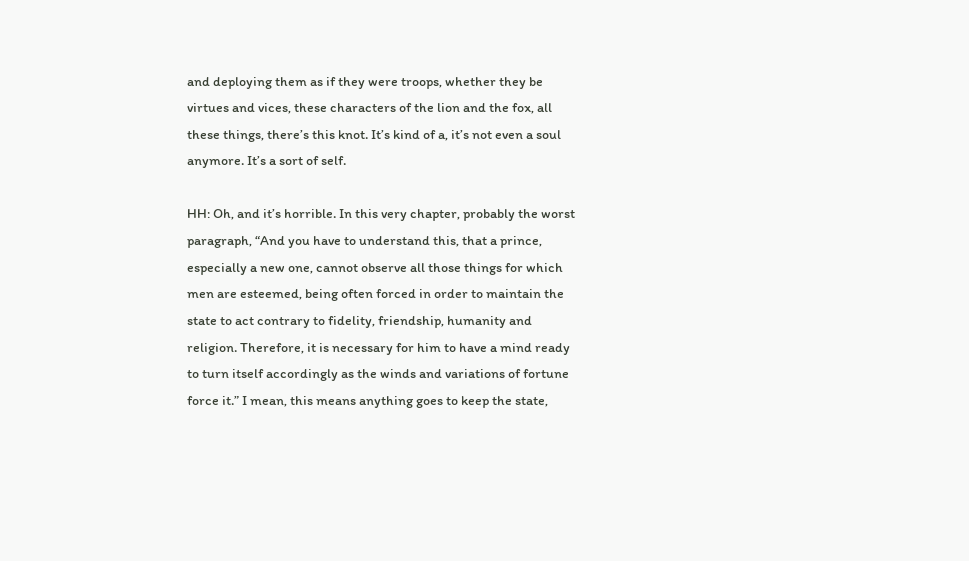and deploying them as if they were troops, whether they be virtues and vices, these characters of the lion and the fox, all these things, there’s this knot. It’s kind of a, it’s not even a soul anymore. It’s a sort of self.

HH: Oh, and it’s horrible. In this very chapter, probably the worst paragraph, “And you have to understand this, that a prince, especially a new one, cannot observe all those things for which men are esteemed, being often forced in order to maintain the state to act contrary to fidelity, friendship, humanity and religion. Therefore, it is necessary for him to have a mind ready to turn itself accordingly as the winds and variations of fortune force it.” I mean, this means anything goes to keep the state,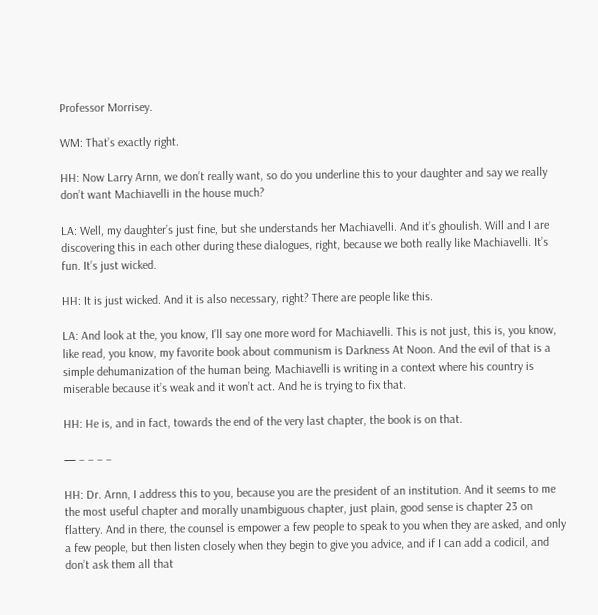Professor Morrisey.

WM: That’s exactly right.

HH: Now Larry Arnn, we don’t really want, so do you underline this to your daughter and say we really don’t want Machiavelli in the house much?

LA: Well, my daughter’s just fine, but she understands her Machiavelli. And it’s ghoulish. Will and I are discovering this in each other during these dialogues, right, because we both really like Machiavelli. It’s fun. It’s just wicked.

HH: It is just wicked. And it is also necessary, right? There are people like this.

LA: And look at the, you know, I’ll say one more word for Machiavelli. This is not just, this is, you know, like read, you know, my favorite book about communism is Darkness At Noon. And the evil of that is a simple dehumanization of the human being. Machiavelli is writing in a context where his country is miserable because it’s weak and it won’t act. And he is trying to fix that.

HH: He is, and in fact, towards the end of the very last chapter, the book is on that.

— – – – –

HH: Dr. Arnn, I address this to you, because you are the president of an institution. And it seems to me the most useful chapter and morally unambiguous chapter, just plain, good sense is chapter 23 on flattery. And in there, the counsel is empower a few people to speak to you when they are asked, and only a few people, but then listen closely when they begin to give you advice, and if I can add a codicil, and don’t ask them all that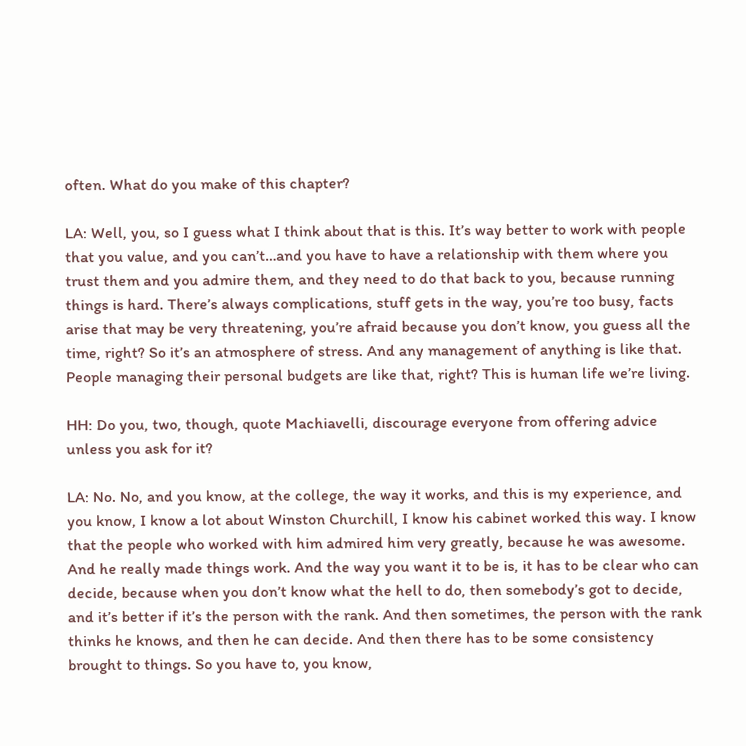often. What do you make of this chapter?

LA: Well, you, so I guess what I think about that is this. It’s way better to work with people that you value, and you can’t…and you have to have a relationship with them where you trust them and you admire them, and they need to do that back to you, because running things is hard. There’s always complications, stuff gets in the way, you’re too busy, facts arise that may be very threatening, you’re afraid because you don’t know, you guess all the time, right? So it’s an atmosphere of stress. And any management of anything is like that. People managing their personal budgets are like that, right? This is human life we’re living.

HH: Do you, two, though, quote Machiavelli, discourage everyone from offering advice unless you ask for it?

LA: No. No, and you know, at the college, the way it works, and this is my experience, and you know, I know a lot about Winston Churchill, I know his cabinet worked this way. I know that the people who worked with him admired him very greatly, because he was awesome. And he really made things work. And the way you want it to be is, it has to be clear who can decide, because when you don’t know what the hell to do, then somebody’s got to decide, and it’s better if it’s the person with the rank. And then sometimes, the person with the rank thinks he knows, and then he can decide. And then there has to be some consistency brought to things. So you have to, you know,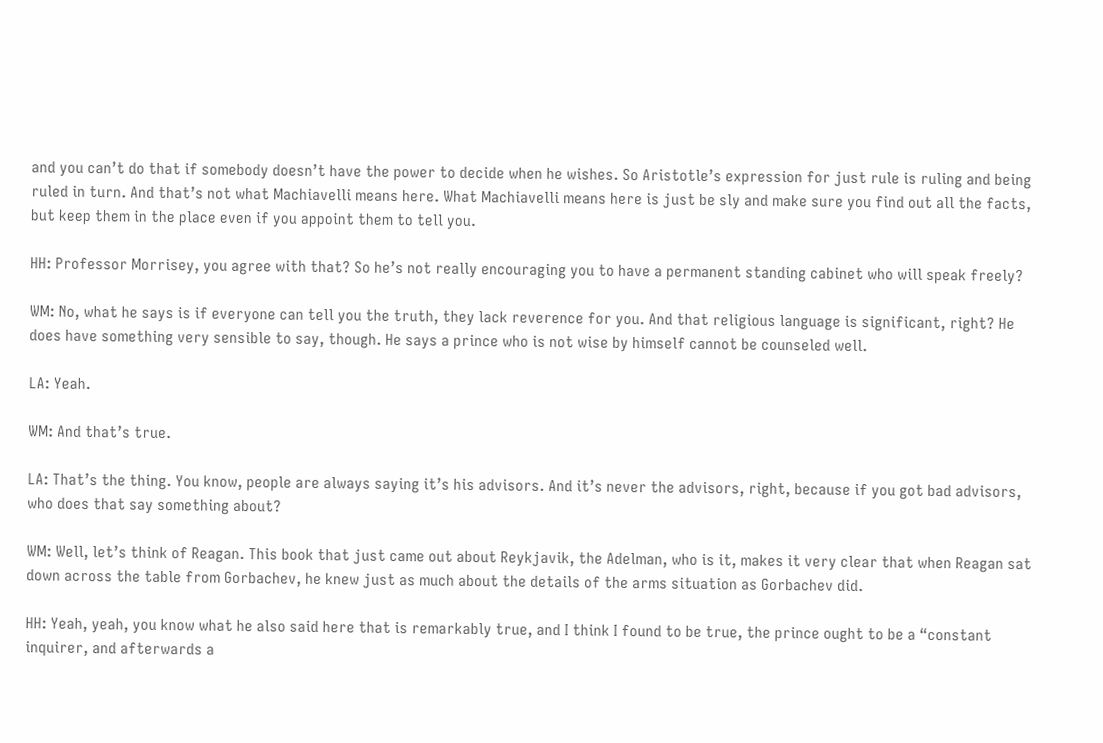and you can’t do that if somebody doesn’t have the power to decide when he wishes. So Aristotle’s expression for just rule is ruling and being ruled in turn. And that’s not what Machiavelli means here. What Machiavelli means here is just be sly and make sure you find out all the facts, but keep them in the place even if you appoint them to tell you.

HH: Professor Morrisey, you agree with that? So he’s not really encouraging you to have a permanent standing cabinet who will speak freely?

WM: No, what he says is if everyone can tell you the truth, they lack reverence for you. And that religious language is significant, right? He does have something very sensible to say, though. He says a prince who is not wise by himself cannot be counseled well.

LA: Yeah.

WM: And that’s true.

LA: That’s the thing. You know, people are always saying it’s his advisors. And it’s never the advisors, right, because if you got bad advisors, who does that say something about?

WM: Well, let’s think of Reagan. This book that just came out about Reykjavik, the Adelman, who is it, makes it very clear that when Reagan sat down across the table from Gorbachev, he knew just as much about the details of the arms situation as Gorbachev did.

HH: Yeah, yeah, you know what he also said here that is remarkably true, and I think I found to be true, the prince ought to be a “constant inquirer, and afterwards a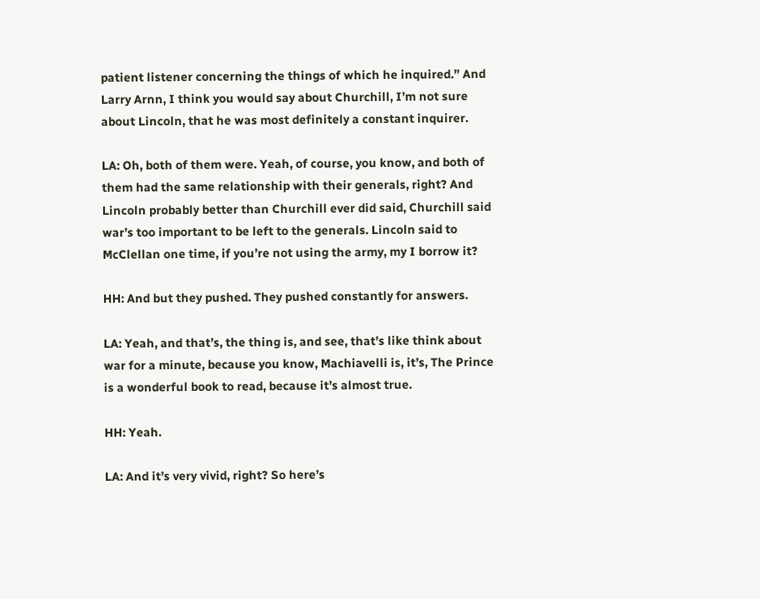patient listener concerning the things of which he inquired.” And Larry Arnn, I think you would say about Churchill, I’m not sure about Lincoln, that he was most definitely a constant inquirer.

LA: Oh, both of them were. Yeah, of course, you know, and both of them had the same relationship with their generals, right? And Lincoln probably better than Churchill ever did said, Churchill said war’s too important to be left to the generals. Lincoln said to McClellan one time, if you’re not using the army, my I borrow it?

HH: And but they pushed. They pushed constantly for answers.

LA: Yeah, and that’s, the thing is, and see, that’s like think about war for a minute, because you know, Machiavelli is, it’s, The Prince is a wonderful book to read, because it’s almost true.

HH: Yeah.

LA: And it’s very vivid, right? So here’s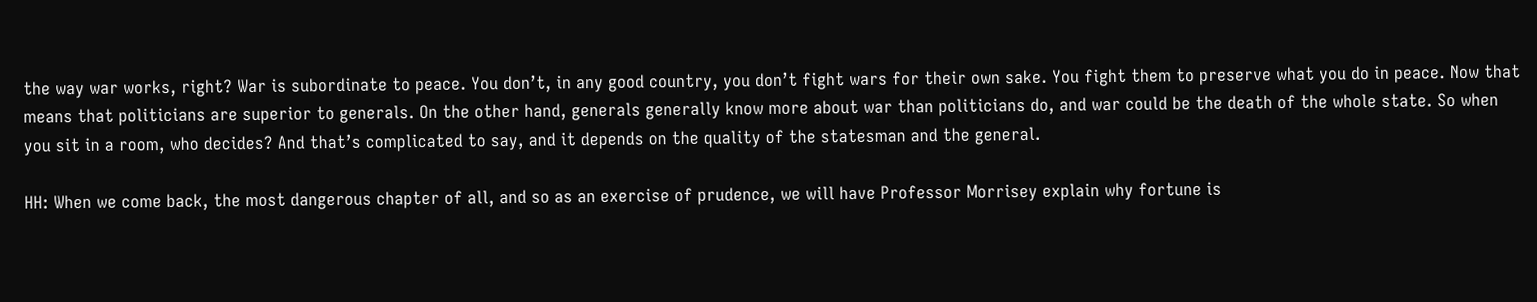the way war works, right? War is subordinate to peace. You don’t, in any good country, you don’t fight wars for their own sake. You fight them to preserve what you do in peace. Now that means that politicians are superior to generals. On the other hand, generals generally know more about war than politicians do, and war could be the death of the whole state. So when you sit in a room, who decides? And that’s complicated to say, and it depends on the quality of the statesman and the general.

HH: When we come back, the most dangerous chapter of all, and so as an exercise of prudence, we will have Professor Morrisey explain why fortune is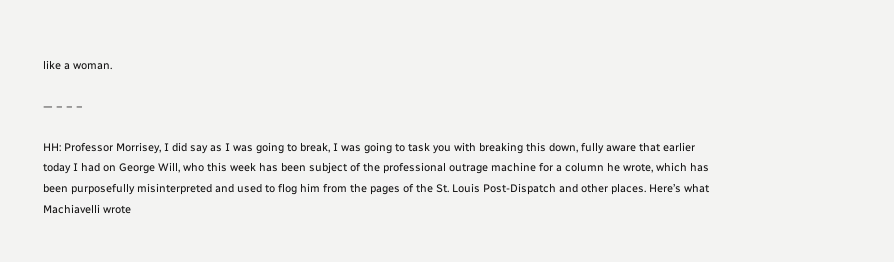like a woman.

— – – –

HH: Professor Morrisey, I did say as I was going to break, I was going to task you with breaking this down, fully aware that earlier today I had on George Will, who this week has been subject of the professional outrage machine for a column he wrote, which has been purposefully misinterpreted and used to flog him from the pages of the St. Louis Post-Dispatch and other places. Here’s what Machiavelli wrote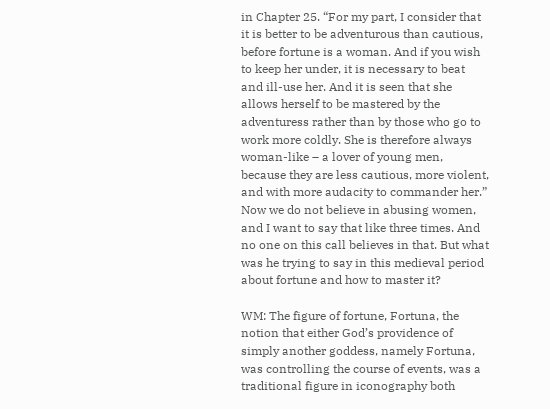in Chapter 25. “For my part, I consider that it is better to be adventurous than cautious, before fortune is a woman. And if you wish to keep her under, it is necessary to beat and ill-use her. And it is seen that she allows herself to be mastered by the adventuress rather than by those who go to work more coldly. She is therefore always woman-like – a lover of young men, because they are less cautious, more violent, and with more audacity to commander her.” Now we do not believe in abusing women, and I want to say that like three times. And no one on this call believes in that. But what was he trying to say in this medieval period about fortune and how to master it?

WM: The figure of fortune, Fortuna, the notion that either God’s providence of simply another goddess, namely Fortuna, was controlling the course of events, was a traditional figure in iconography both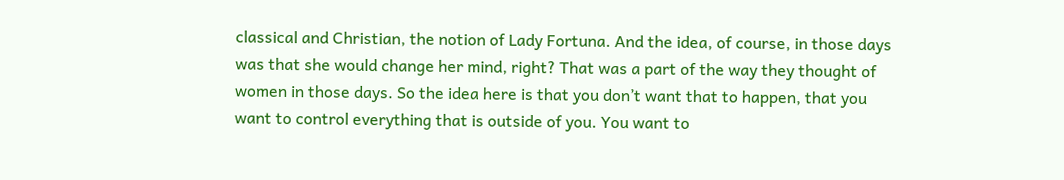classical and Christian, the notion of Lady Fortuna. And the idea, of course, in those days was that she would change her mind, right? That was a part of the way they thought of women in those days. So the idea here is that you don’t want that to happen, that you want to control everything that is outside of you. You want to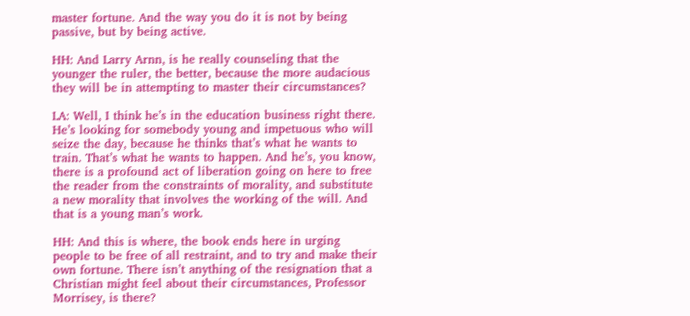master fortune. And the way you do it is not by being passive, but by being active.

HH: And Larry Arnn, is he really counseling that the younger the ruler, the better, because the more audacious they will be in attempting to master their circumstances?

LA: Well, I think he’s in the education business right there. He’s looking for somebody young and impetuous who will seize the day, because he thinks that’s what he wants to train. That’s what he wants to happen. And he’s, you know, there is a profound act of liberation going on here to free the reader from the constraints of morality, and substitute a new morality that involves the working of the will. And that is a young man’s work.

HH: And this is where, the book ends here in urging people to be free of all restraint, and to try and make their own fortune. There isn’t anything of the resignation that a Christian might feel about their circumstances, Professor Morrisey, is there?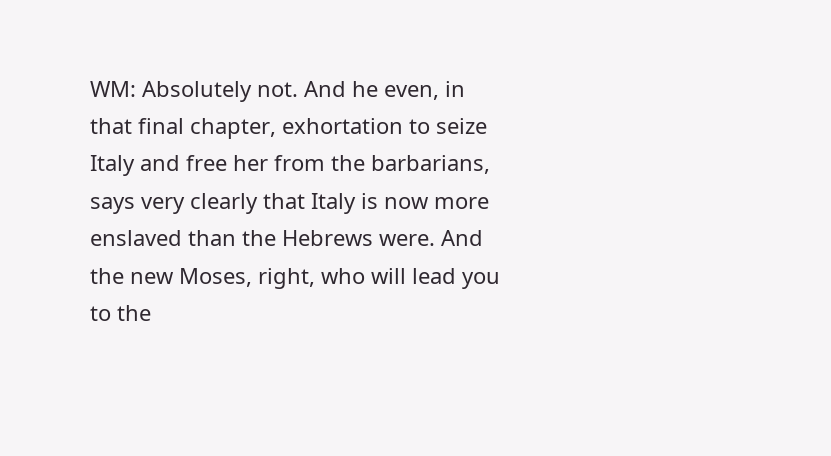WM: Absolutely not. And he even, in that final chapter, exhortation to seize Italy and free her from the barbarians, says very clearly that Italy is now more enslaved than the Hebrews were. And the new Moses, right, who will lead you to the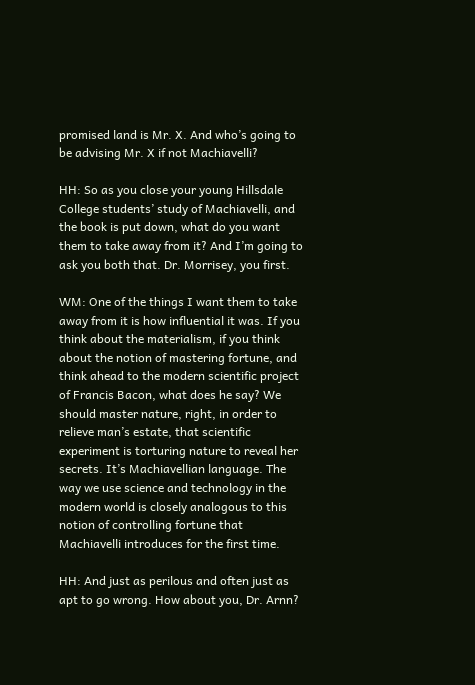promised land is Mr. X. And who’s going to be advising Mr. X if not Machiavelli?

HH: So as you close your young Hillsdale College students’ study of Machiavelli, and the book is put down, what do you want them to take away from it? And I’m going to ask you both that. Dr. Morrisey, you first.

WM: One of the things I want them to take away from it is how influential it was. If you think about the materialism, if you think about the notion of mastering fortune, and think ahead to the modern scientific project of Francis Bacon, what does he say? We should master nature, right, in order to relieve man’s estate, that scientific experiment is torturing nature to reveal her secrets. It’s Machiavellian language. The way we use science and technology in the modern world is closely analogous to this notion of controlling fortune that Machiavelli introduces for the first time.

HH: And just as perilous and often just as apt to go wrong. How about you, Dr. Arnn?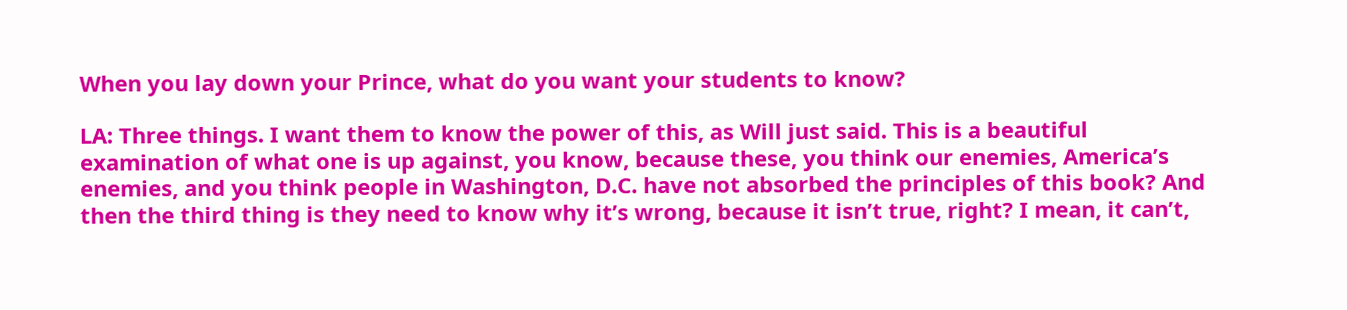When you lay down your Prince, what do you want your students to know?

LA: Three things. I want them to know the power of this, as Will just said. This is a beautiful examination of what one is up against, you know, because these, you think our enemies, America’s enemies, and you think people in Washington, D.C. have not absorbed the principles of this book? And then the third thing is they need to know why it’s wrong, because it isn’t true, right? I mean, it can’t,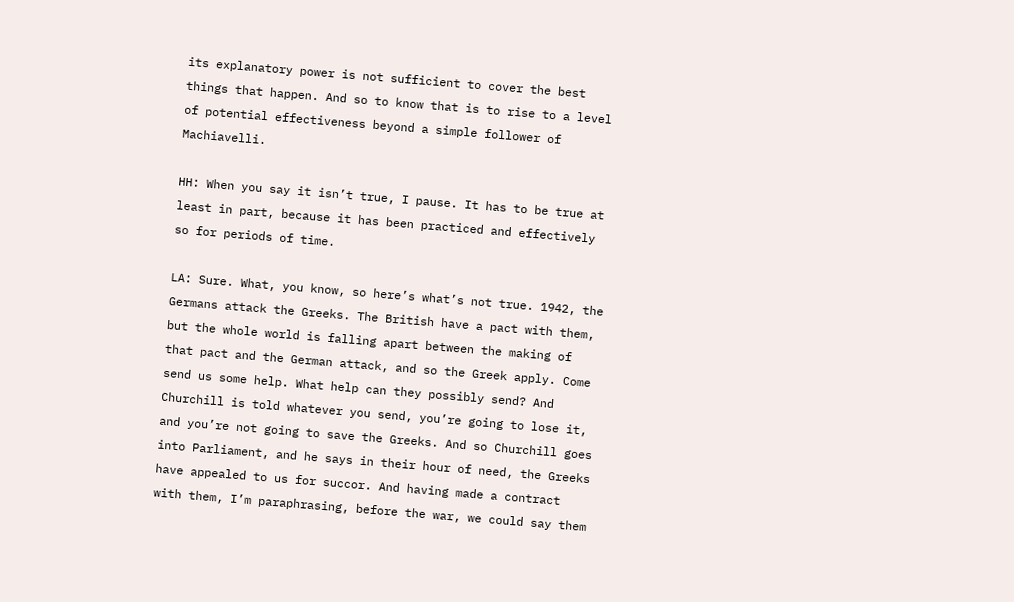its explanatory power is not sufficient to cover the best things that happen. And so to know that is to rise to a level of potential effectiveness beyond a simple follower of Machiavelli.

HH: When you say it isn’t true, I pause. It has to be true at least in part, because it has been practiced and effectively so for periods of time.

LA: Sure. What, you know, so here’s what’s not true. 1942, the Germans attack the Greeks. The British have a pact with them, but the whole world is falling apart between the making of that pact and the German attack, and so the Greek apply. Come send us some help. What help can they possibly send? And Churchill is told whatever you send, you’re going to lose it, and you’re not going to save the Greeks. And so Churchill goes into Parliament, and he says in their hour of need, the Greeks have appealed to us for succor. And having made a contract with them, I’m paraphrasing, before the war, we could say them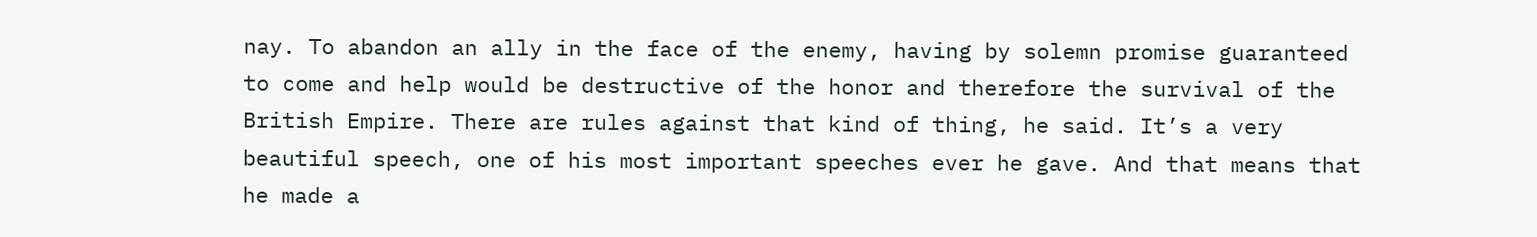nay. To abandon an ally in the face of the enemy, having by solemn promise guaranteed to come and help would be destructive of the honor and therefore the survival of the British Empire. There are rules against that kind of thing, he said. It’s a very beautiful speech, one of his most important speeches ever he gave. And that means that he made a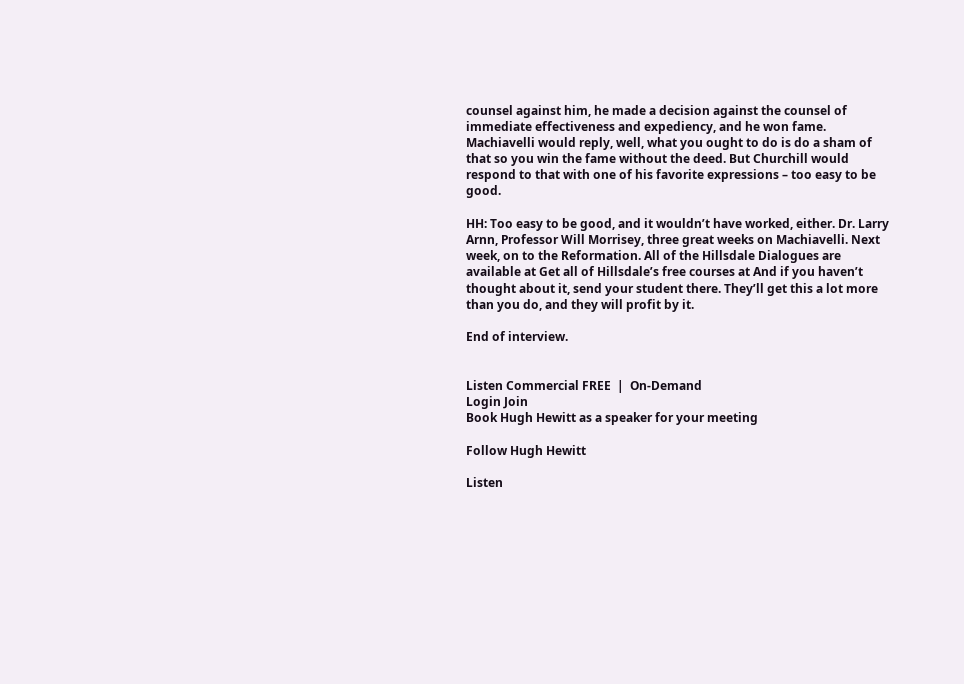counsel against him, he made a decision against the counsel of immediate effectiveness and expediency, and he won fame. Machiavelli would reply, well, what you ought to do is do a sham of that so you win the fame without the deed. But Churchill would respond to that with one of his favorite expressions – too easy to be good.

HH: Too easy to be good, and it wouldn’t have worked, either. Dr. Larry Arnn, Professor Will Morrisey, three great weeks on Machiavelli. Next week, on to the Reformation. All of the Hillsdale Dialogues are available at Get all of Hillsdale’s free courses at And if you haven’t thought about it, send your student there. They’ll get this a lot more than you do, and they will profit by it.

End of interview.


Listen Commercial FREE  |  On-Demand
Login Join
Book Hugh Hewitt as a speaker for your meeting

Follow Hugh Hewitt

Listen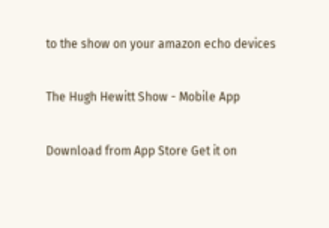to the show on your amazon echo devices

The Hugh Hewitt Show - Mobile App

Download from App Store Get it on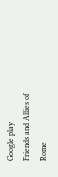Google play
Friends and Allies of Rome